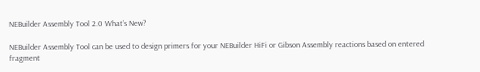NEBuilder Assembly Tool 2.0 What’s New?

NEBuilder Assembly Tool can be used to design primers for your NEBuilder HiFi or Gibson Assembly reactions based on entered fragment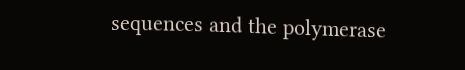sequences and the polymerase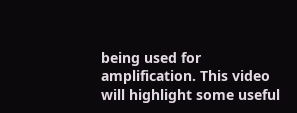being used for amplification. This video will highlight some useful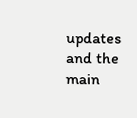updates and the main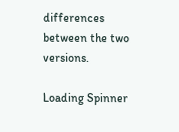differences between the two versions.

Loading Spinner